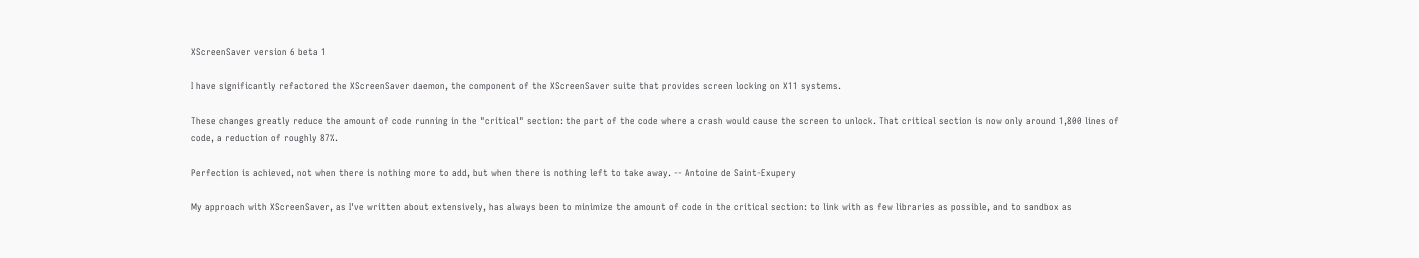XScreenSaver version 6 beta 1

I have significantly refactored the XScreenSaver daemon, the component of the XScreenSaver suite that provides screen locking on X11 systems.

These changes greatly reduce the amount of code running in the "critical" section: the part of the code where a crash would cause the screen to unlock. That critical section is now only around 1,800 lines of code, a reduction of roughly 87%.

Perfection is achieved, not when there is nothing more to add, but when there is nothing left to take away. -- Antoine de Saint-Exupery

My approach with XScreenSaver, as I've written about extensively, has always been to minimize the amount of code in the critical section: to link with as few libraries as possible, and to sandbox as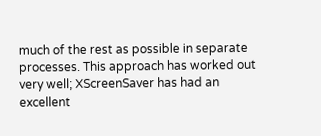much of the rest as possible in separate processes. This approach has worked out very well; XScreenSaver has had an excellent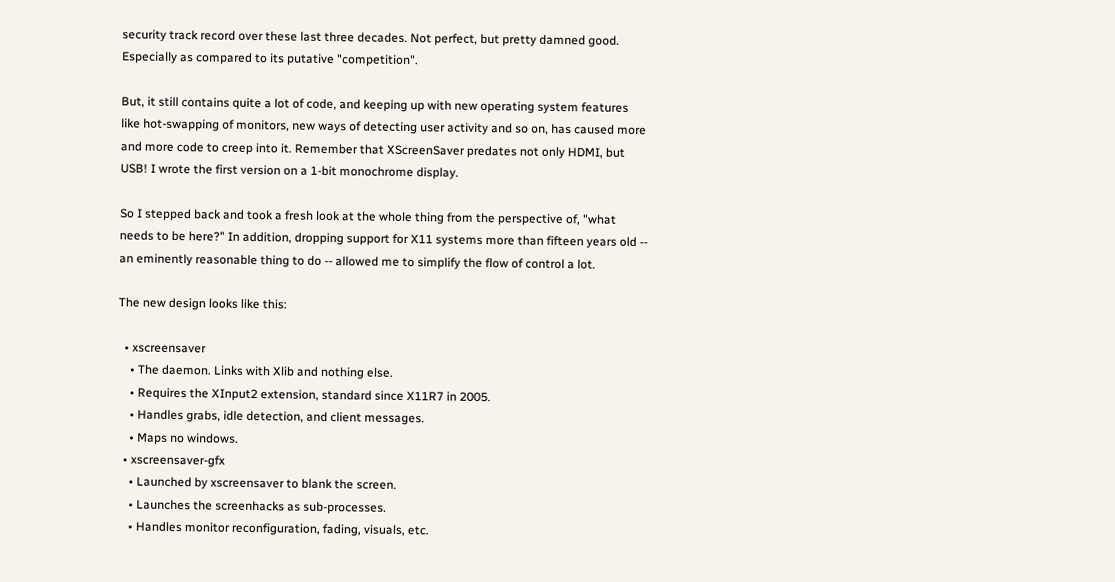security track record over these last three decades. Not perfect, but pretty damned good. Especially as compared to its putative "competition".

But, it still contains quite a lot of code, and keeping up with new operating system features like hot-swapping of monitors, new ways of detecting user activity and so on, has caused more and more code to creep into it. Remember that XScreenSaver predates not only HDMI, but USB! I wrote the first version on a 1-bit monochrome display.

So I stepped back and took a fresh look at the whole thing from the perspective of, "what needs to be here?" In addition, dropping support for X11 systems more than fifteen years old -- an eminently reasonable thing to do -- allowed me to simplify the flow of control a lot.

The new design looks like this:

  • xscreensaver
    • The daemon. Links with Xlib and nothing else.
    • Requires the XInput2 extension, standard since X11R7 in 2005.
    • Handles grabs, idle detection, and client messages.
    • Maps no windows.
  • xscreensaver-gfx
    • Launched by xscreensaver to blank the screen.
    • Launches the screenhacks as sub-processes.
    • Handles monitor reconfiguration, fading, visuals, etc.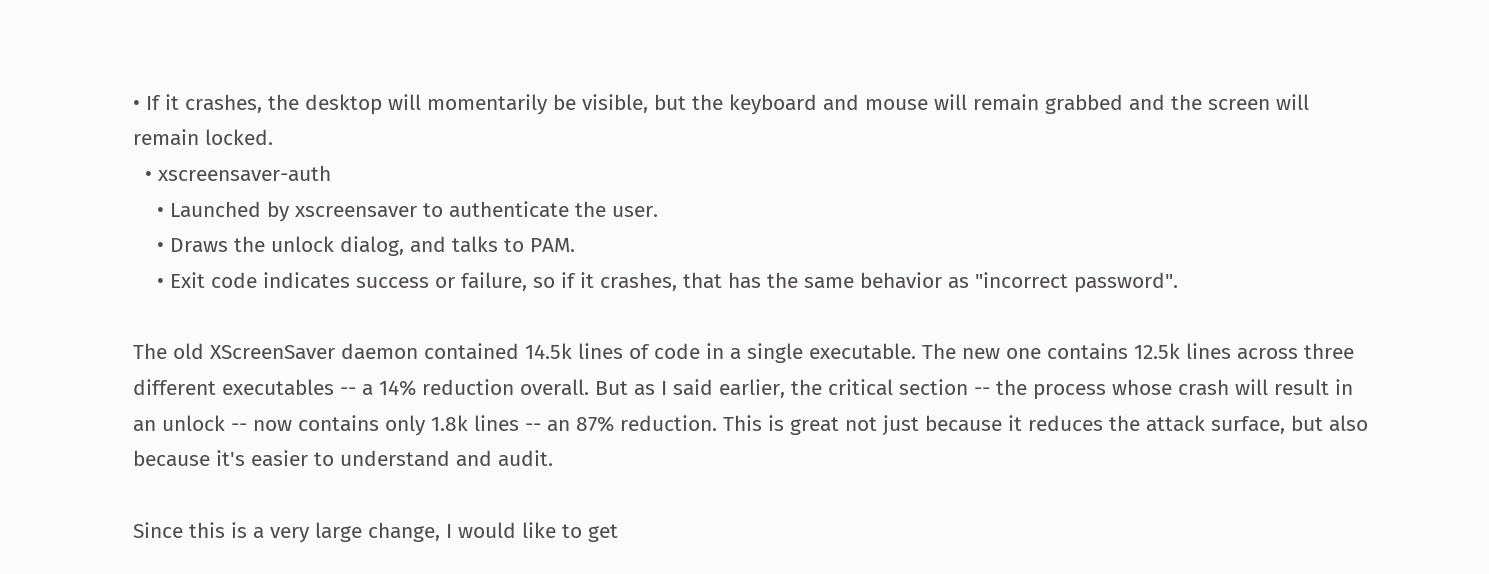• If it crashes, the desktop will momentarily be visible, but the keyboard and mouse will remain grabbed and the screen will remain locked.
  • xscreensaver-auth
    • Launched by xscreensaver to authenticate the user.
    • Draws the unlock dialog, and talks to PAM.
    • Exit code indicates success or failure, so if it crashes, that has the same behavior as "incorrect password".

The old XScreenSaver daemon contained 14.5k lines of code in a single executable. The new one contains 12.5k lines across three different executables -- a 14% reduction overall. But as I said earlier, the critical section -- the process whose crash will result in an unlock -- now contains only 1.8k lines -- an 87% reduction. This is great not just because it reduces the attack surface, but also because it's easier to understand and audit.

Since this is a very large change, I would like to get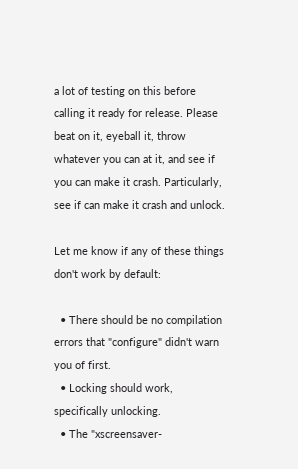a lot of testing on this before calling it ready for release. Please beat on it, eyeball it, throw whatever you can at it, and see if you can make it crash. Particularly, see if can make it crash and unlock.

Let me know if any of these things don't work by default:

  • There should be no compilation errors that "configure" didn't warn you of first.
  • Locking should work, specifically unlocking.
  • The "xscreensaver-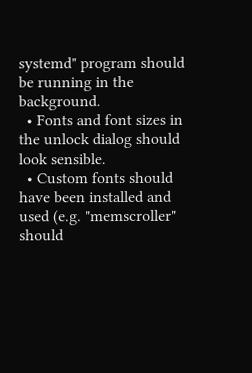systemd" program should be running in the background.
  • Fonts and font sizes in the unlock dialog should look sensible.
  • Custom fonts should have been installed and used (e.g. "memscroller" should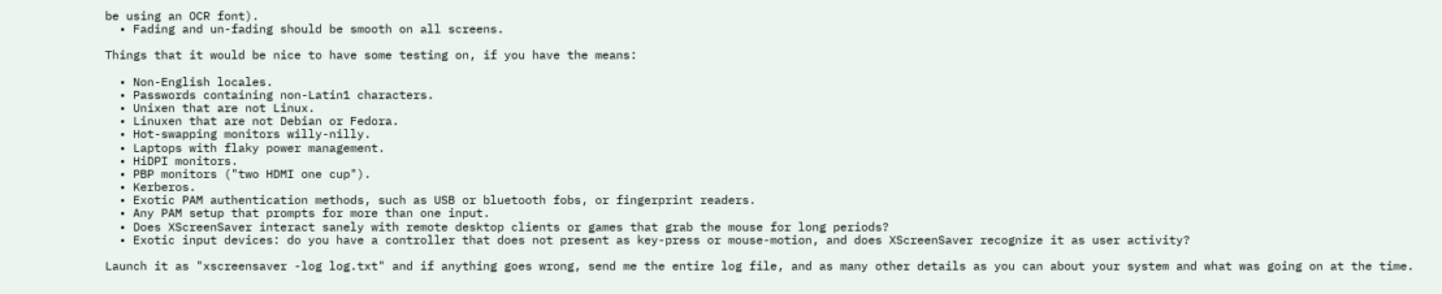be using an OCR font).
  • Fading and un-fading should be smooth on all screens.

Things that it would be nice to have some testing on, if you have the means:

  • Non-English locales.
  • Passwords containing non-Latin1 characters.
  • Unixen that are not Linux.
  • Linuxen that are not Debian or Fedora.
  • Hot-swapping monitors willy-nilly.
  • Laptops with flaky power management.
  • HiDPI monitors.
  • PBP monitors ("two HDMI one cup").
  • Kerberos.
  • Exotic PAM authentication methods, such as USB or bluetooth fobs, or fingerprint readers.
  • Any PAM setup that prompts for more than one input.
  • Does XScreenSaver interact sanely with remote desktop clients or games that grab the mouse for long periods?
  • Exotic input devices: do you have a controller that does not present as key-press or mouse-motion, and does XScreenSaver recognize it as user activity?

Launch it as "xscreensaver -log log.txt" and if anything goes wrong, send me the entire log file, and as many other details as you can about your system and what was going on at the time.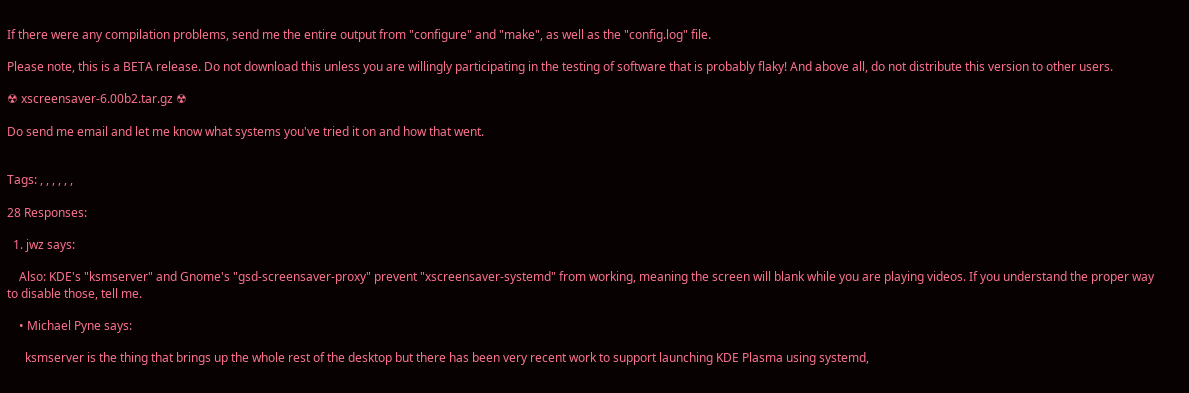If there were any compilation problems, send me the entire output from "configure" and "make", as well as the "config.log" file.

Please note, this is a BETA release. Do not download this unless you are willingly participating in the testing of software that is probably flaky! And above all, do not distribute this version to other users.

☢ xscreensaver-6.00b2.tar.gz ☢

Do send me email and let me know what systems you've tried it on and how that went.


Tags: , , , , , ,

28 Responses:

  1. jwz says:

    Also: KDE's "ksmserver" and Gnome's "gsd-screensaver-proxy" prevent "xscreensaver-systemd" from working, meaning the screen will blank while you are playing videos. If you understand the proper way to disable those, tell me.

    • Michael Pyne says:

      ksmserver is the thing that brings up the whole rest of the desktop but there has been very recent work to support launching KDE Plasma using systemd,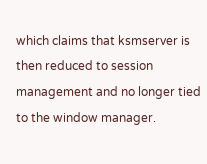which claims that ksmserver is then reduced to session management and no longer tied to the window manager.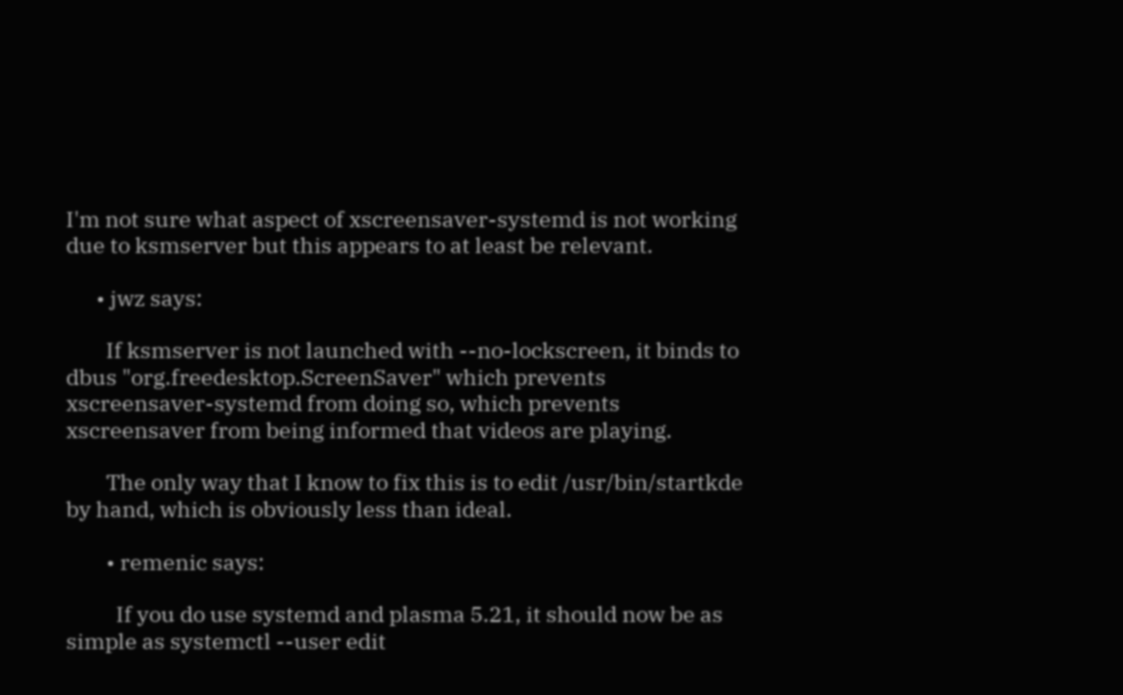I'm not sure what aspect of xscreensaver-systemd is not working due to ksmserver but this appears to at least be relevant.

      • jwz says:

        If ksmserver is not launched with --no-lockscreen, it binds to dbus "org.freedesktop.ScreenSaver" which prevents xscreensaver-systemd from doing so, which prevents xscreensaver from being informed that videos are playing.

        The only way that I know to fix this is to edit /usr/bin/startkde by hand, which is obviously less than ideal.

        • remenic says:

          If you do use systemd and plasma 5.21, it should now be as simple as systemctl --user edit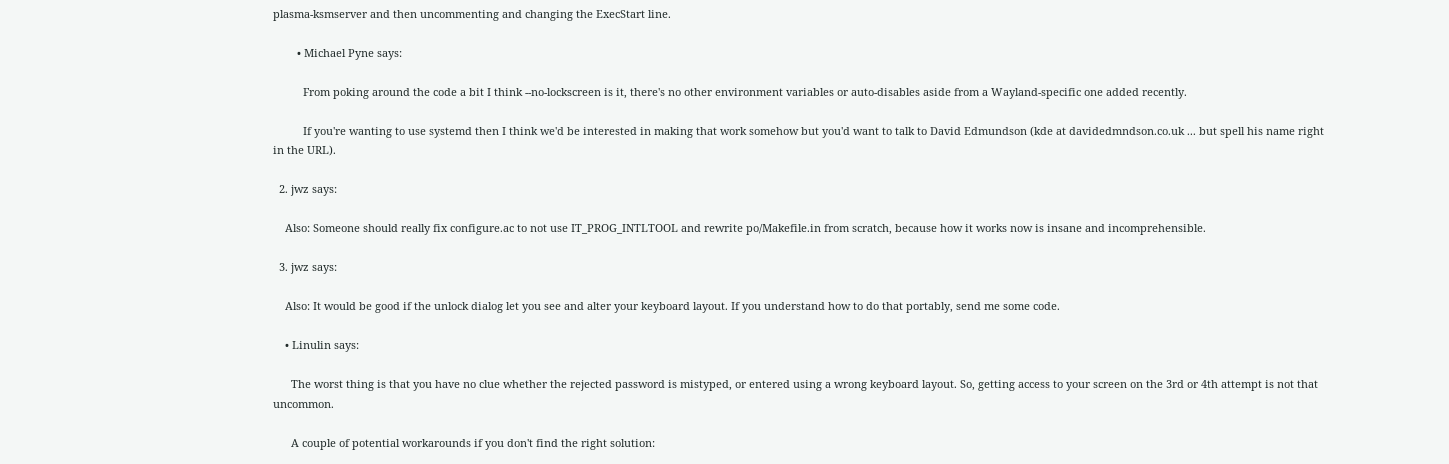plasma-ksmserver and then uncommenting and changing the ExecStart line.

        • Michael Pyne says:

          From poking around the code a bit I think --no-lockscreen is it, there's no other environment variables or auto-disables aside from a Wayland-specific one added recently.

          If you're wanting to use systemd then I think we'd be interested in making that work somehow but you'd want to talk to David Edmundson (kde at davidedmndson.co.uk ... but spell his name right in the URL).

  2. jwz says:

    Also: Someone should really fix configure.ac to not use IT_PROG_INTLTOOL and rewrite po/Makefile.in from scratch, because how it works now is insane and incomprehensible.

  3. jwz says:

    Also: It would be good if the unlock dialog let you see and alter your keyboard layout. If you understand how to do that portably, send me some code.

    • Linulin says:

      The worst thing is that you have no clue whether the rejected password is mistyped, or entered using a wrong keyboard layout. So, getting access to your screen on the 3rd or 4th attempt is not that uncommon.

      A couple of potential workarounds if you don't find the right solution: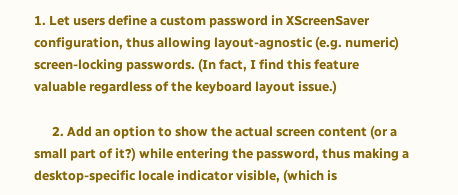1. Let users define a custom password in XScreenSaver configuration, thus allowing layout-agnostic (e.g. numeric) screen-locking passwords. (In fact, I find this feature valuable regardless of the keyboard layout issue.)

      2. Add an option to show the actual screen content (or a small part of it?) while entering the password, thus making a desktop-specific locale indicator visible, (which is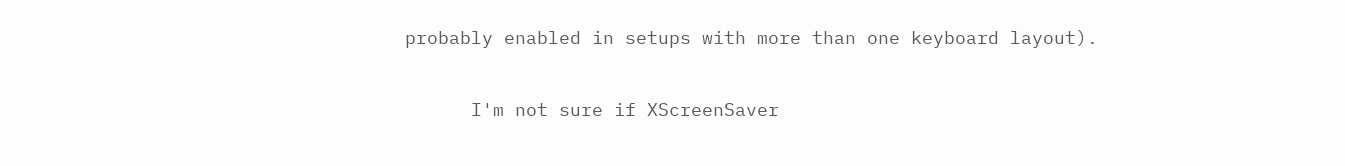probably enabled in setups with more than one keyboard layout).

      I'm not sure if XScreenSaver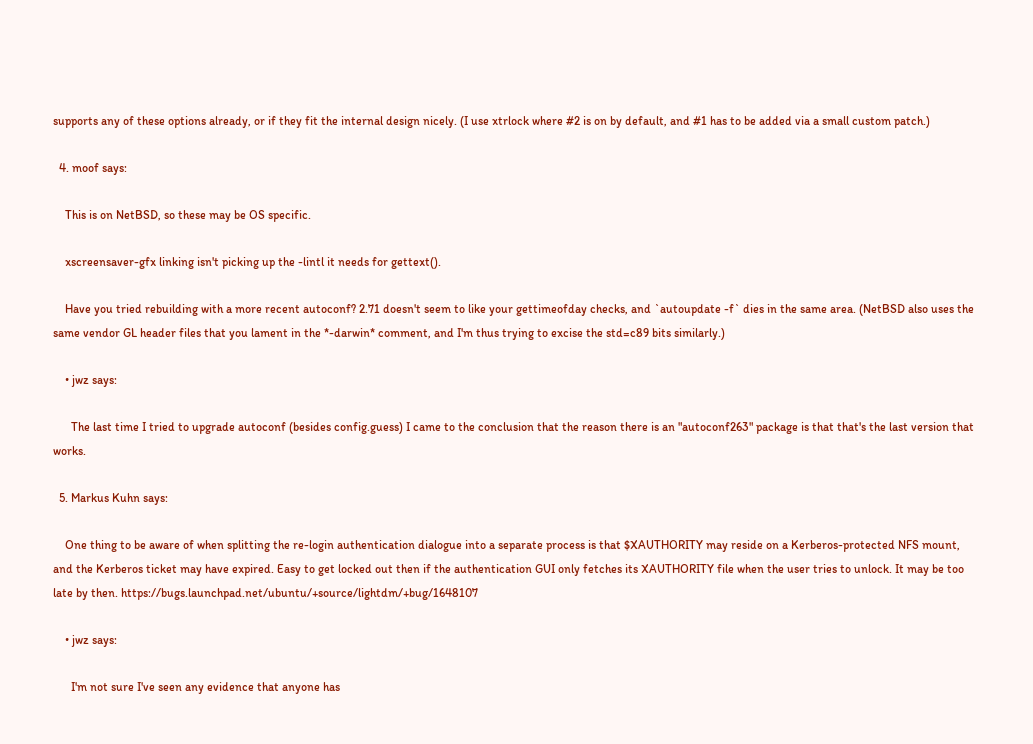supports any of these options already, or if they fit the internal design nicely. (I use xtrlock where #2 is on by default, and #1 has to be added via a small custom patch.)

  4. moof says:

    This is on NetBSD, so these may be OS specific.

    xscreensaver-gfx linking isn't picking up the -lintl it needs for gettext().

    Have you tried rebuilding with a more recent autoconf? 2.71 doesn't seem to like your gettimeofday checks, and `autoupdate -f` dies in the same area. (NetBSD also uses the same vendor GL header files that you lament in the *-darwin* comment, and I'm thus trying to excise the std=c89 bits similarly.)

    • jwz says:

      The last time I tried to upgrade autoconf (besides config.guess) I came to the conclusion that the reason there is an "autoconf263" package is that that's the last version that works.

  5. Markus Kuhn says:

    One thing to be aware of when splitting the re-login authentication dialogue into a separate process is that $XAUTHORITY may reside on a Kerberos-protected NFS mount, and the Kerberos ticket may have expired. Easy to get locked out then if the authentication GUI only fetches its XAUTHORITY file when the user tries to unlock. It may be too late by then. https://bugs.launchpad.net/ubuntu/+source/lightdm/+bug/1648107

    • jwz says:

      I'm not sure I've seen any evidence that anyone has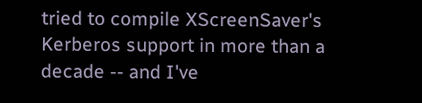tried to compile XScreenSaver's Kerberos support in more than a decade -- and I've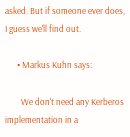asked. But if someone ever does, I guess we'll find out.

      • Markus Kuhn says:

        We don't need any Kerberos implementation in a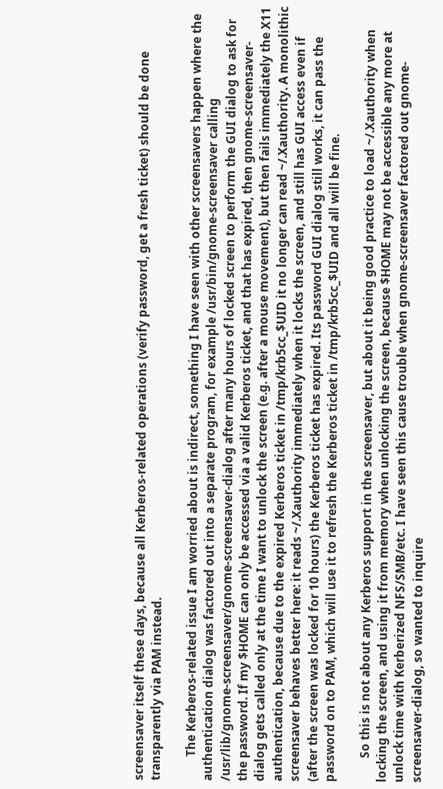screensaver itself these days, because all Kerberos-related operations (verify password, get a fresh ticket) should be done transparently via PAM instead.

        The Kerberos-related issue I am worried about is indirect, something I have seen with other screensavers happen where the authentication dialog was factored out into a separate program, for example /usr/bin/gnome-screensaver calling /usr/lib/gnome-screensaver/gnome-screensaver-dialog after many hours of locked screen to perform the GUI dialog to ask for the password. If my $HOME can only be accessed via a valid Kerberos ticket, and that has expired, then gnome-screensaver-dialog gets called only at the time I want to unlock the screen (e.g. after a mouse movement), but then fails immediately the X11 authentication, because due to the expired Kerberos ticket in /tmp/krb5cc_$UID it no longer can read ~/.Xauthority. A monolithic screensaver behaves better here: it reads ~/.Xauthority immediately when it locks the screen, and still has GUI access even if (after the screen was locked for 10 hours) the Kerberos ticket has expired. Its password GUI dialog still works, it can pass the password on to PAM, which will use it to refresh the Kerberos ticket in /tmp/krb5cc_$UID and all will be fine.

        So this is not about any Kerberos support in the screensaver, but about it being good practice to load ~/.Xauthority when locking the screen, and using it from memory when unlocking the screen, because $HOME may not be accessible any more at unlock time with Kerberized NFS/SMB/etc. I have seen this cause trouble when gnome-screensaver factored out gnome-screensaver-dialog, so wanted to inquire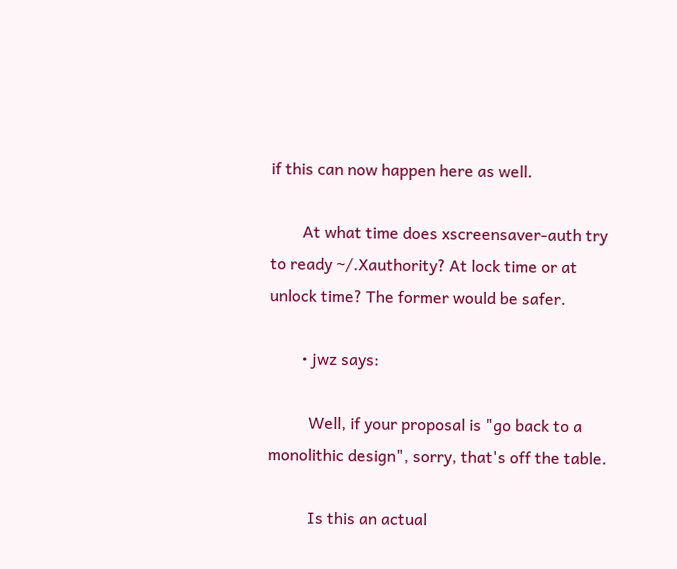if this can now happen here as well.

        At what time does xscreensaver-auth try to ready ~/.Xauthority? At lock time or at unlock time? The former would be safer.

        • jwz says:

          Well, if your proposal is "go back to a monolithic design", sorry, that's off the table.

          Is this an actual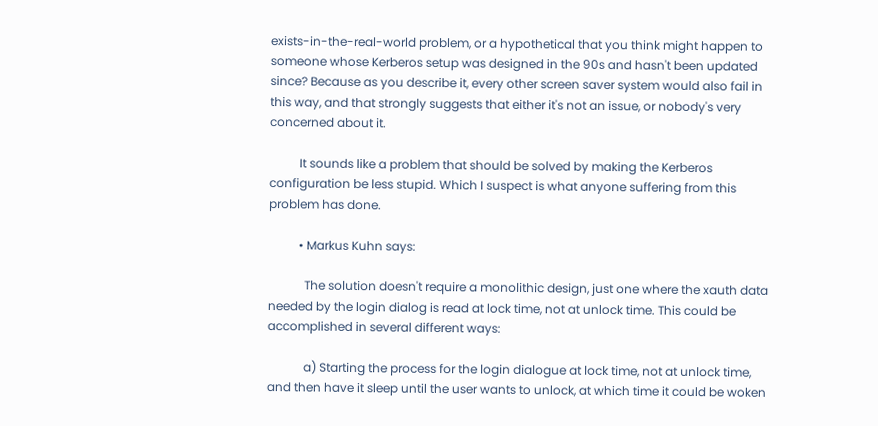exists-in-the-real-world problem, or a hypothetical that you think might happen to someone whose Kerberos setup was designed in the 90s and hasn't been updated since? Because as you describe it, every other screen saver system would also fail in this way, and that strongly suggests that either it's not an issue, or nobody's very concerned about it.

          It sounds like a problem that should be solved by making the Kerberos configuration be less stupid. Which I suspect is what anyone suffering from this problem has done.

          • Markus Kuhn says:

            The solution doesn't require a monolithic design, just one where the xauth data needed by the login dialog is read at lock time, not at unlock time. This could be accomplished in several different ways:

            a) Starting the process for the login dialogue at lock time, not at unlock time, and then have it sleep until the user wants to unlock, at which time it could be woken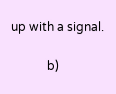up with a signal.

            b)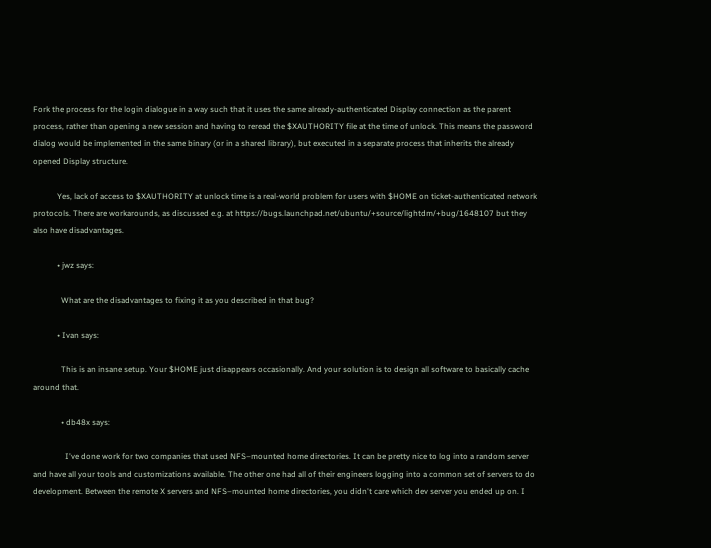Fork the process for the login dialogue in a way such that it uses the same already-authenticated Display connection as the parent process, rather than opening a new session and having to reread the $XAUTHORITY file at the time of unlock. This means the password dialog would be implemented in the same binary (or in a shared library), but executed in a separate process that inherits the already opened Display structure.

            Yes, lack of access to $XAUTHORITY at unlock time is a real-world problem for users with $HOME on ticket-authenticated network protocols. There are workarounds, as discussed e.g. at https://bugs.launchpad.net/ubuntu/+source/lightdm/+bug/1648107 but they also have disadvantages.

            • jwz says:

              What are the disadvantages to fixing it as you described in that bug?

            • Ivan says:

              This is an insane setup. Your $HOME just disappears occasionally. And your solution is to design all software to basically cache around that.

              • db48x says:

                I've done work for two companies that used NFS–mounted home directories. It can be pretty nice to log into a random server and have all your tools and customizations available. The other one had all of their engineers logging into a common set of servers to do development. Between the remote X servers and NFS–mounted home directories, you didn't care which dev server you ended up on. I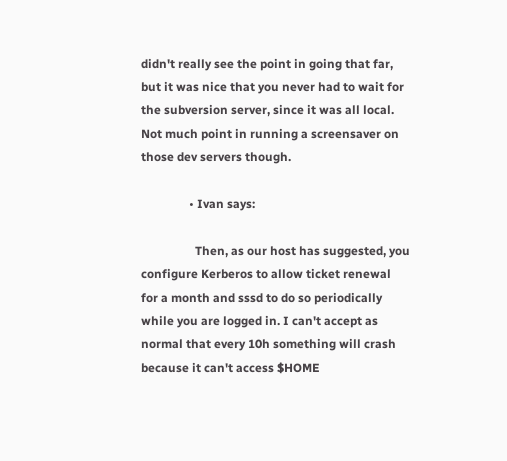didn't really see the point in going that far, but it was nice that you never had to wait for the subversion server, since it was all local. Not much point in running a screensaver on those dev servers though.

                • Ivan says:

                  Then, as our host has suggested, you configure Kerberos to allow ticket renewal for a month and sssd to do so periodically while you are logged in. I can't accept as normal that every 10h something will crash because it can't access $HOME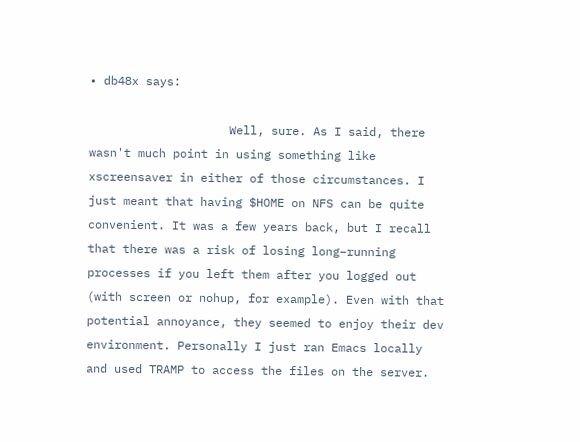• db48x says:

                    Well, sure. As I said, there wasn't much point in using something like xscreensaver in either of those circumstances. I just meant that having $HOME on NFS can be quite convenient. It was a few years back, but I recall that there was a risk of losing long–running processes if you left them after you logged out (with screen or nohup, for example). Even with that potential annoyance, they seemed to enjoy their dev environment. Personally I just ran Emacs locally and used TRAMP to access the files on the server.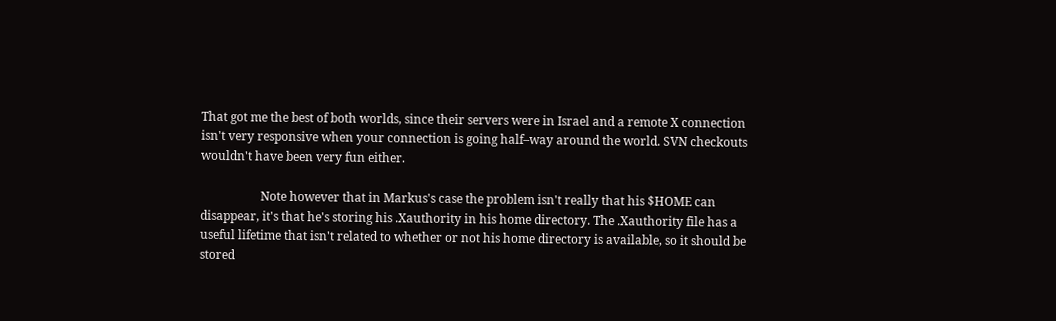That got me the best of both worlds, since their servers were in Israel and a remote X connection isn't very responsive when your connection is going half–way around the world. SVN checkouts wouldn't have been very fun either.

                    Note however that in Markus's case the problem isn't really that his $HOME can disappear, it's that he's storing his .Xauthority in his home directory. The .Xauthority file has a useful lifetime that isn't related to whether or not his home directory is available, so it should be stored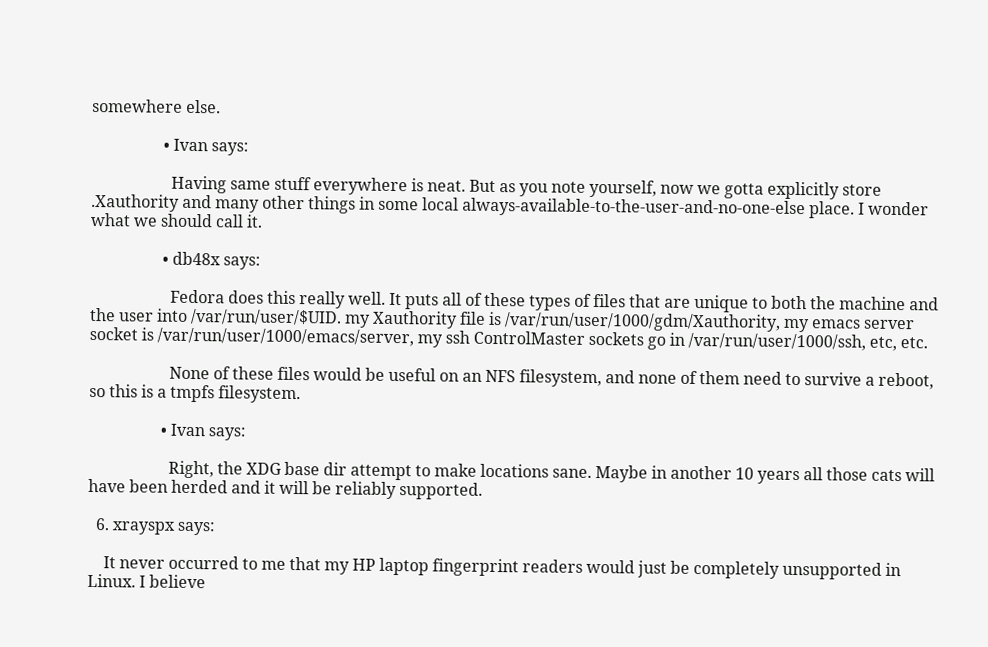somewhere else.

                  • Ivan says:

                    Having same stuff everywhere is neat. But as you note yourself, now we gotta explicitly store .Xauthority and many other things in some local always-available-to-the-user-and-no-one-else place. I wonder what we should call it.

                  • db48x says:

                    Fedora does this really well. It puts all of these types of files that are unique to both the machine and the user into /var/run/user/$UID. my Xauthority file is /var/run/user/1000/gdm/Xauthority, my emacs server socket is /var/run/user/1000/emacs/server, my ssh ControlMaster sockets go in /var/run/user/1000/ssh, etc, etc.

                    None of these files would be useful on an NFS filesystem, and none of them need to survive a reboot, so this is a tmpfs filesystem.

                  • Ivan says:

                    Right, the XDG base dir attempt to make locations sane. Maybe in another 10 years all those cats will have been herded and it will be reliably supported.

  6. xrayspx says:

    It never occurred to me that my HP laptop fingerprint readers would just be completely unsupported in Linux. I believe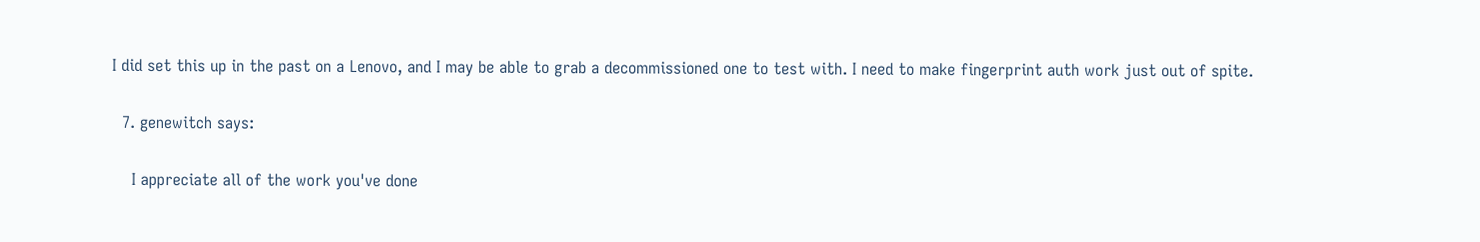I did set this up in the past on a Lenovo, and I may be able to grab a decommissioned one to test with. I need to make fingerprint auth work just out of spite.

  7. genewitch says:

    I appreciate all of the work you've done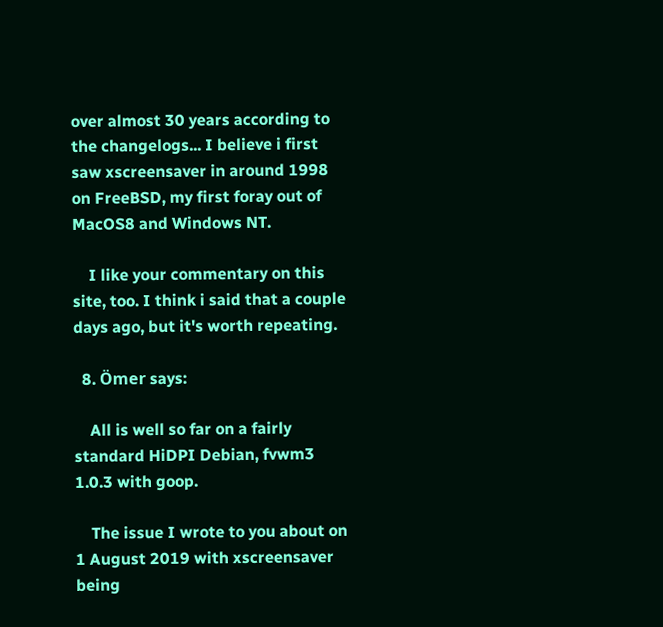over almost 30 years according to the changelogs... I believe i first saw xscreensaver in around 1998 on FreeBSD, my first foray out of MacOS8 and Windows NT.

    I like your commentary on this site, too. I think i said that a couple days ago, but it's worth repeating.

  8. Ömer says:

    All is well so far on a fairly standard HiDPI Debian, fvwm3 1.0.3 with goop.

    The issue I wrote to you about on 1 August 2019 with xscreensaver being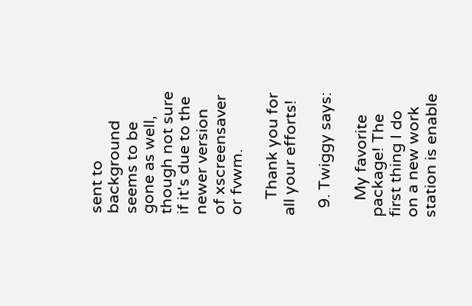sent to background seems to be gone as well, though not sure if it's due to the newer version of xscreensaver or fvwm.

    Thank you for all your efforts!

  9. Twiggy says:

    My favorite package! The first thing I do on a new work station is enable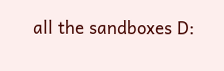all the sandboxes D: